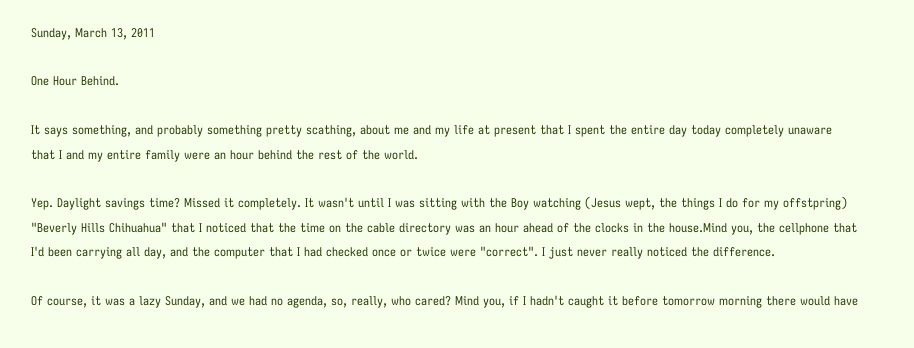Sunday, March 13, 2011

One Hour Behind.

It says something, and probably something pretty scathing, about me and my life at present that I spent the entire day today completely unaware that I and my entire family were an hour behind the rest of the world.

Yep. Daylight savings time? Missed it completely. It wasn't until I was sitting with the Boy watching (Jesus wept, the things I do for my offstpring) "Beverly Hills Chihuahua" that I noticed that the time on the cable directory was an hour ahead of the clocks in the house.Mind you, the cellphone that I'd been carrying all day, and the computer that I had checked once or twice were "correct". I just never really noticed the difference.

Of course, it was a lazy Sunday, and we had no agenda, so, really, who cared? Mind you, if I hadn't caught it before tomorrow morning there would have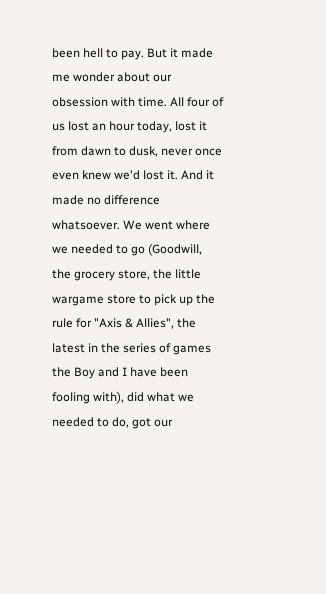been hell to pay. But it made me wonder about our obsession with time. All four of us lost an hour today, lost it from dawn to dusk, never once even knew we'd lost it. And it made no difference whatsoever. We went where we needed to go (Goodwill, the grocery store, the little wargame store to pick up the rule for "Axis & Allies", the latest in the series of games the Boy and I have been fooling with), did what we needed to do, got our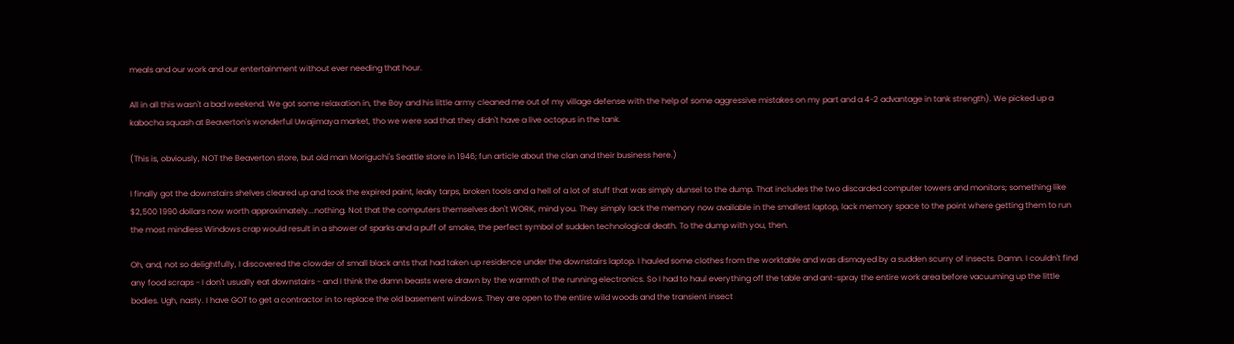meals and our work and our entertainment without ever needing that hour.

All in all this wasn't a bad weekend. We got some relaxation in, the Boy and his little army cleaned me out of my village defense with the help of some aggressive mistakes on my part and a 4-2 advantage in tank strength). We picked up a kabocha squash at Beaverton's wonderful Uwajimaya market, tho we were sad that they didn't have a live octopus in the tank.

(This is, obviously, NOT the Beaverton store, but old man Moriguchi's Seattle store in 1946; fun article about the clan and their business here.)

I finally got the downstairs shelves cleared up and took the expired paint, leaky tarps, broken tools and a hell of a lot of stuff that was simply dunsel to the dump. That includes the two discarded computer towers and monitors; something like $2,500 1990 dollars now worth approximately...nothing. Not that the computers themselves don't WORK, mind you. They simply lack the memory now available in the smallest laptop, lack memory space to the point where getting them to run the most mindless Windows crap would result in a shower of sparks and a puff of smoke, the perfect symbol of sudden technological death. To the dump with you, then.

Oh, and, not so delightfully, I discovered the clowder of small black ants that had taken up residence under the downstairs laptop. I hauled some clothes from the worktable and was dismayed by a sudden scurry of insects. Damn. I couldn't find any food scraps - I don't usually eat downstairs - and I think the damn beasts were drawn by the warmth of the running electronics. So I had to haul everything off the table and ant-spray the entire work area before vacuuming up the little bodies. Ugh, nasty. I have GOT to get a contractor in to replace the old basement windows. They are open to the entire wild woods and the transient insect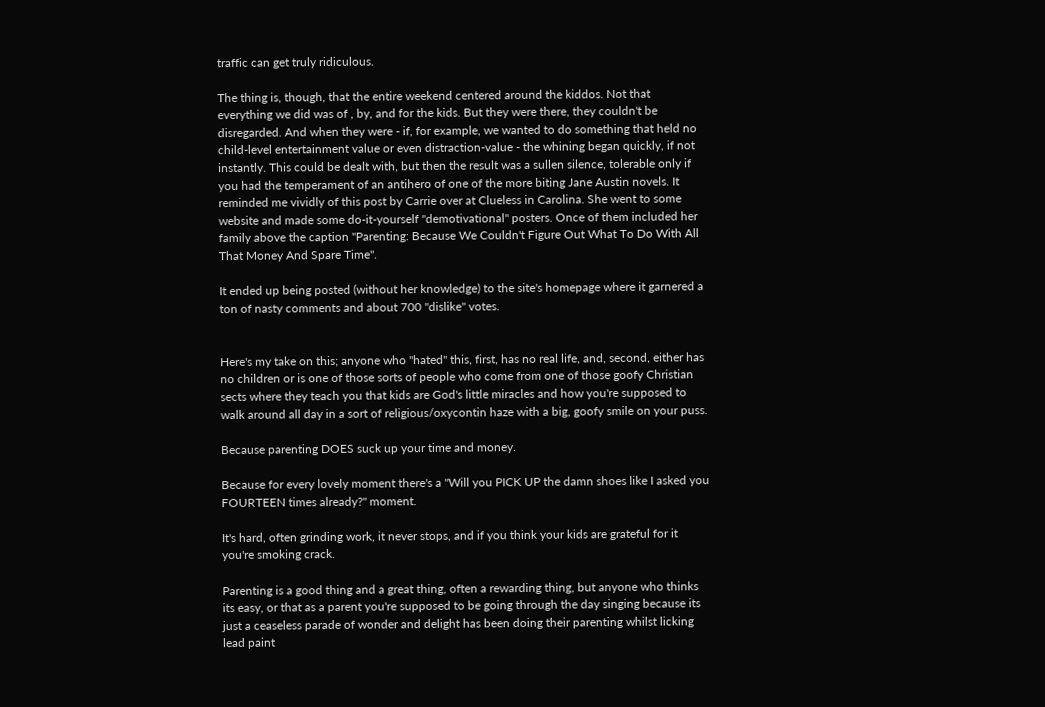traffic can get truly ridiculous.

The thing is, though, that the entire weekend centered around the kiddos. Not that everything we did was of , by, and for the kids. But they were there, they couldn't be disregarded. And when they were - if, for example, we wanted to do something that held no child-level entertainment value or even distraction-value - the whining began quickly, if not instantly. This could be dealt with, but then the result was a sullen silence, tolerable only if you had the temperament of an antihero of one of the more biting Jane Austin novels. It reminded me vividly of this post by Carrie over at Clueless in Carolina. She went to some website and made some do-it-yourself "demotivational" posters. Once of them included her family above the caption "Parenting: Because We Couldn't Figure Out What To Do With All That Money And Spare Time".

It ended up being posted (without her knowledge) to the site's homepage where it garnered a ton of nasty comments and about 700 "dislike" votes.


Here's my take on this; anyone who "hated" this, first, has no real life, and, second, either has no children or is one of those sorts of people who come from one of those goofy Christian sects where they teach you that kids are God's little miracles and how you're supposed to walk around all day in a sort of religious/oxycontin haze with a big, goofy smile on your puss.

Because parenting DOES suck up your time and money.

Because for every lovely moment there's a "Will you PICK UP the damn shoes like I asked you FOURTEEN times already?" moment.

It's hard, often grinding work, it never stops, and if you think your kids are grateful for it you're smoking crack.

Parenting is a good thing and a great thing, often a rewarding thing, but anyone who thinks its easy, or that as a parent you're supposed to be going through the day singing because its just a ceaseless parade of wonder and delight has been doing their parenting whilst licking lead paint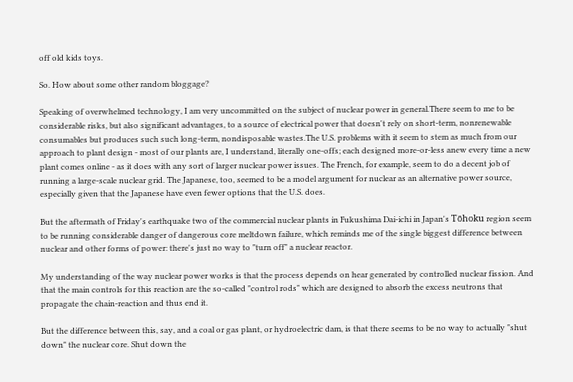off old kids toys.

So. How about some other random bloggage?

Speaking of overwhelmed technology, I am very uncommitted on the subject of nuclear power in general.There seem to me to be considerable risks, but also significant advantages, to a source of electrical power that doesn't rely on short-term, nonrenewable consumables but produces such such long-term, nondisposable wastes.The U.S. problems with it seem to stem as much from our approach to plant design - most of our plants are, I understand, literally one-offs; each designed more-or-less anew every time a new plant comes online - as it does with any sort of larger nuclear power issues. The French, for example, seem to do a decent job of running a large-scale nuclear grid. The Japanese, too, seemed to be a model argument for nuclear as an alternative power source, especially given that the Japanese have even fewer options that the U.S. does.

But the aftermath of Friday's earthquake two of the commercial nuclear plants in Fukushima Dai-ichi in Japan's Tōhoku region seem to be running considerable danger of dangerous core meltdown failure, which reminds me of the single biggest difference between nuclear and other forms of power: there's just no way to "turn off" a nuclear reactor.

My understanding of the way nuclear power works is that the process depends on hear generated by controlled nuclear fission. And that the main controls for this reaction are the so-called "control rods" which are designed to absorb the excess neutrons that propagate the chain-reaction and thus end it.

But the difference between this, say, and a coal or gas plant, or hydroelectric dam, is that there seems to be no way to actually "shut down" the nuclear core. Shut down the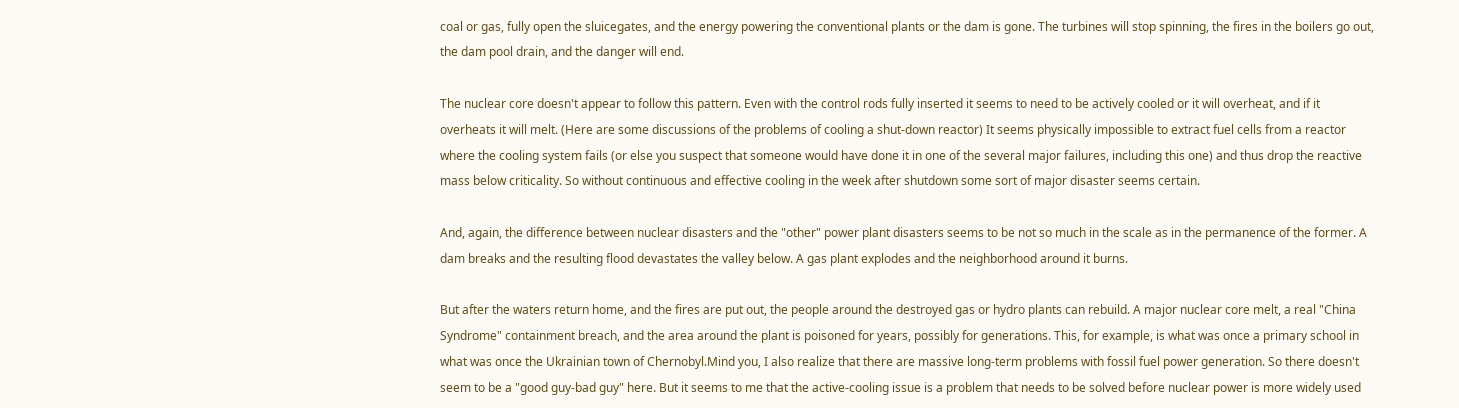coal or gas, fully open the sluicegates, and the energy powering the conventional plants or the dam is gone. The turbines will stop spinning, the fires in the boilers go out, the dam pool drain, and the danger will end.

The nuclear core doesn't appear to follow this pattern. Even with the control rods fully inserted it seems to need to be actively cooled or it will overheat, and if it overheats it will melt. (Here are some discussions of the problems of cooling a shut-down reactor) It seems physically impossible to extract fuel cells from a reactor where the cooling system fails (or else you suspect that someone would have done it in one of the several major failures, including this one) and thus drop the reactive mass below criticality. So without continuous and effective cooling in the week after shutdown some sort of major disaster seems certain.

And, again, the difference between nuclear disasters and the "other" power plant disasters seems to be not so much in the scale as in the permanence of the former. A dam breaks and the resulting flood devastates the valley below. A gas plant explodes and the neighborhood around it burns.

But after the waters return home, and the fires are put out, the people around the destroyed gas or hydro plants can rebuild. A major nuclear core melt, a real "China Syndrome" containment breach, and the area around the plant is poisoned for years, possibly for generations. This, for example, is what was once a primary school in what was once the Ukrainian town of Chernobyl.Mind you, I also realize that there are massive long-term problems with fossil fuel power generation. So there doesn't seem to be a "good guy-bad guy" here. But it seems to me that the active-cooling issue is a problem that needs to be solved before nuclear power is more widely used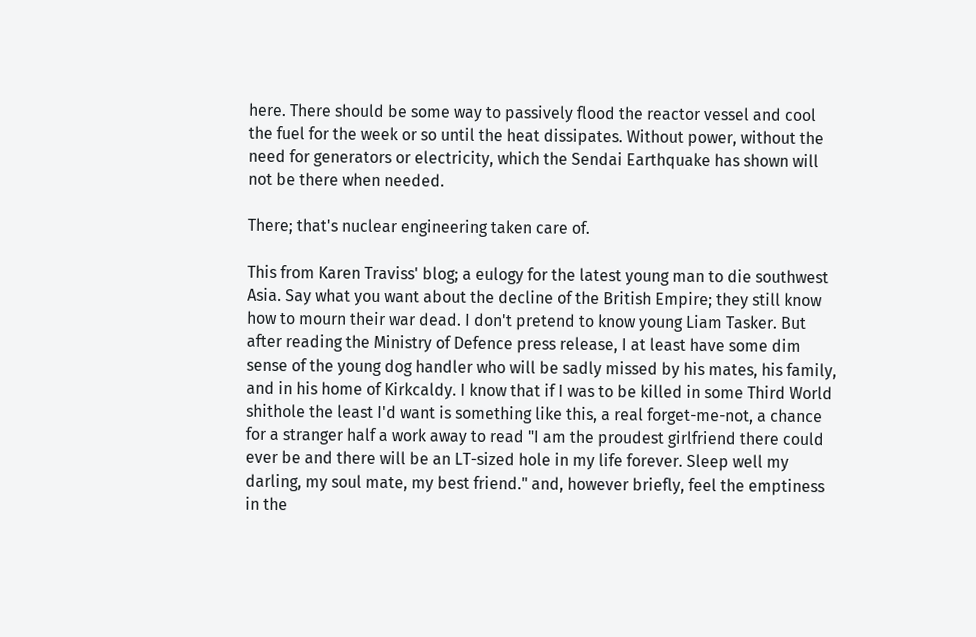here. There should be some way to passively flood the reactor vessel and cool the fuel for the week or so until the heat dissipates. Without power, without the need for generators or electricity, which the Sendai Earthquake has shown will not be there when needed.

There; that's nuclear engineering taken care of.

This from Karen Traviss' blog; a eulogy for the latest young man to die southwest Asia. Say what you want about the decline of the British Empire; they still know how to mourn their war dead. I don't pretend to know young Liam Tasker. But after reading the Ministry of Defence press release, I at least have some dim sense of the young dog handler who will be sadly missed by his mates, his family, and in his home of Kirkcaldy. I know that if I was to be killed in some Third World shithole the least I'd want is something like this, a real forget-me-not, a chance for a stranger half a work away to read "I am the proudest girlfriend there could ever be and there will be an LT-sized hole in my life forever. Sleep well my darling, my soul mate, my best friend." and, however briefly, feel the emptiness in the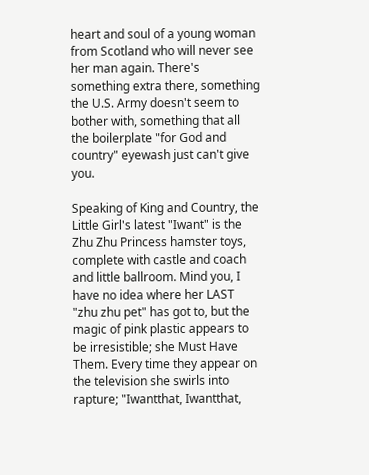heart and soul of a young woman from Scotland who will never see her man again. There's something extra there, something the U.S. Army doesn't seem to bother with, something that all the boilerplate "for God and country" eyewash just can't give you.

Speaking of King and Country, the Little Girl's latest "Iwant" is the Zhu Zhu Princess hamster toys, complete with castle and coach and little ballroom. Mind you, I have no idea where her LAST "zhu zhu pet" has got to, but the magic of pink plastic appears to be irresistible; she Must Have Them. Every time they appear on the television she swirls into rapture; "Iwantthat, Iwantthat,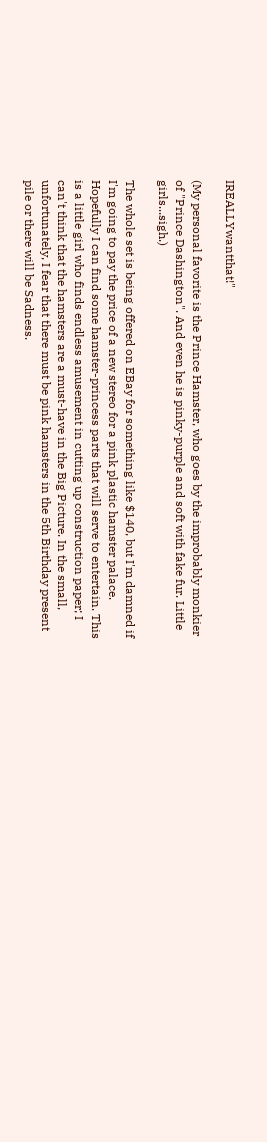IREALLYwantthat!"

(My personal favorite is the Prince Hamster, who goes by the improbably monkier of "Prince Dashington". And even he is pinky-purple and soft with fake fur. Little girls...sigh.)

The whole set is being offered on EBay for something like $140, but I'm damned if I'm going to pay the price of a new stereo for a pink plastic hamster palace. Hopefully I can find some hamster-princess parts that will serve to entertain. This is a little girl who finds endless amusement in cutting up construction paper; I can't think that the hamsters are a must-have in the Big Picture. In the small, unfortunately, I fear that there must be pink hamsters in the 5th Birthday present pile or there will be Sadness.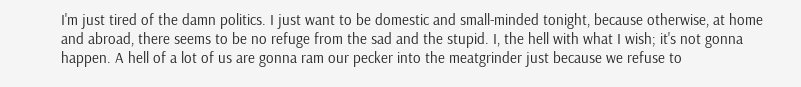I'm just tired of the damn politics. I just want to be domestic and small-minded tonight, because otherwise, at home and abroad, there seems to be no refuge from the sad and the stupid. I, the hell with what I wish; it's not gonna happen. A hell of a lot of us are gonna ram our pecker into the meatgrinder just because we refuse to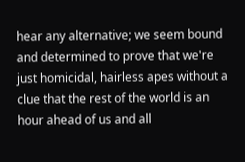hear any alternative; we seem bound and determined to prove that we're just homicidal, hairless apes without a clue that the rest of the world is an hour ahead of us and all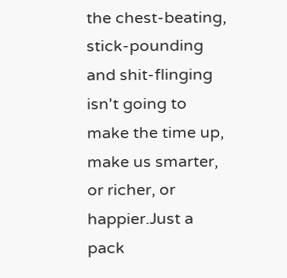the chest-beating, stick-pounding and shit-flinging isn't going to make the time up, make us smarter, or richer, or happier.Just a pack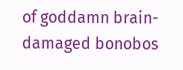of goddamn brain-damaged bonobos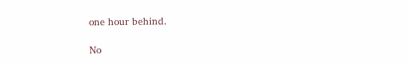one hour behind.

No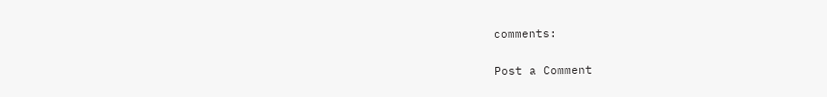comments:

Post a Comment